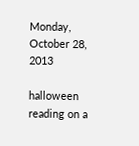Monday, October 28, 2013

halloween reading on a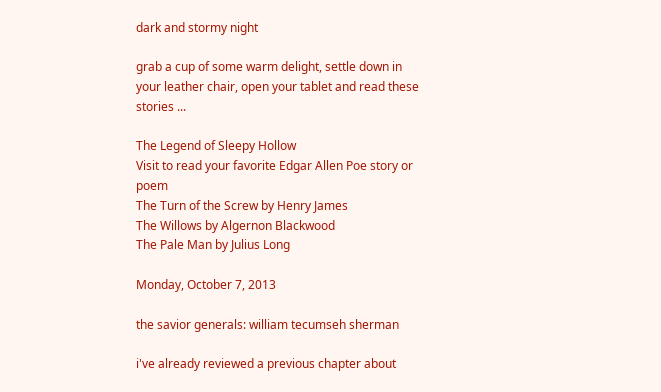dark and stormy night

grab a cup of some warm delight, settle down in your leather chair, open your tablet and read these stories ...

The Legend of Sleepy Hollow
Visit to read your favorite Edgar Allen Poe story or poem
The Turn of the Screw by Henry James
The Willows by Algernon Blackwood
The Pale Man by Julius Long

Monday, October 7, 2013

the savior generals: william tecumseh sherman

i've already reviewed a previous chapter about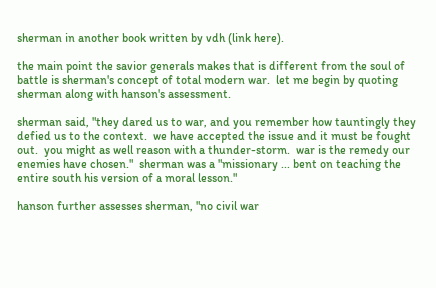sherman in another book written by vdh (link here).

the main point the savior generals makes that is different from the soul of battle is sherman's concept of total modern war.  let me begin by quoting sherman along with hanson's assessment.

sherman said, "they dared us to war, and you remember how tauntingly they defied us to the context.  we have accepted the issue and it must be fought out.  you might as well reason with a thunder-storm.  war is the remedy our enemies have chosen."  sherman was a "missionary ... bent on teaching the entire south his version of a moral lesson."

hanson further assesses sherman, "no civil war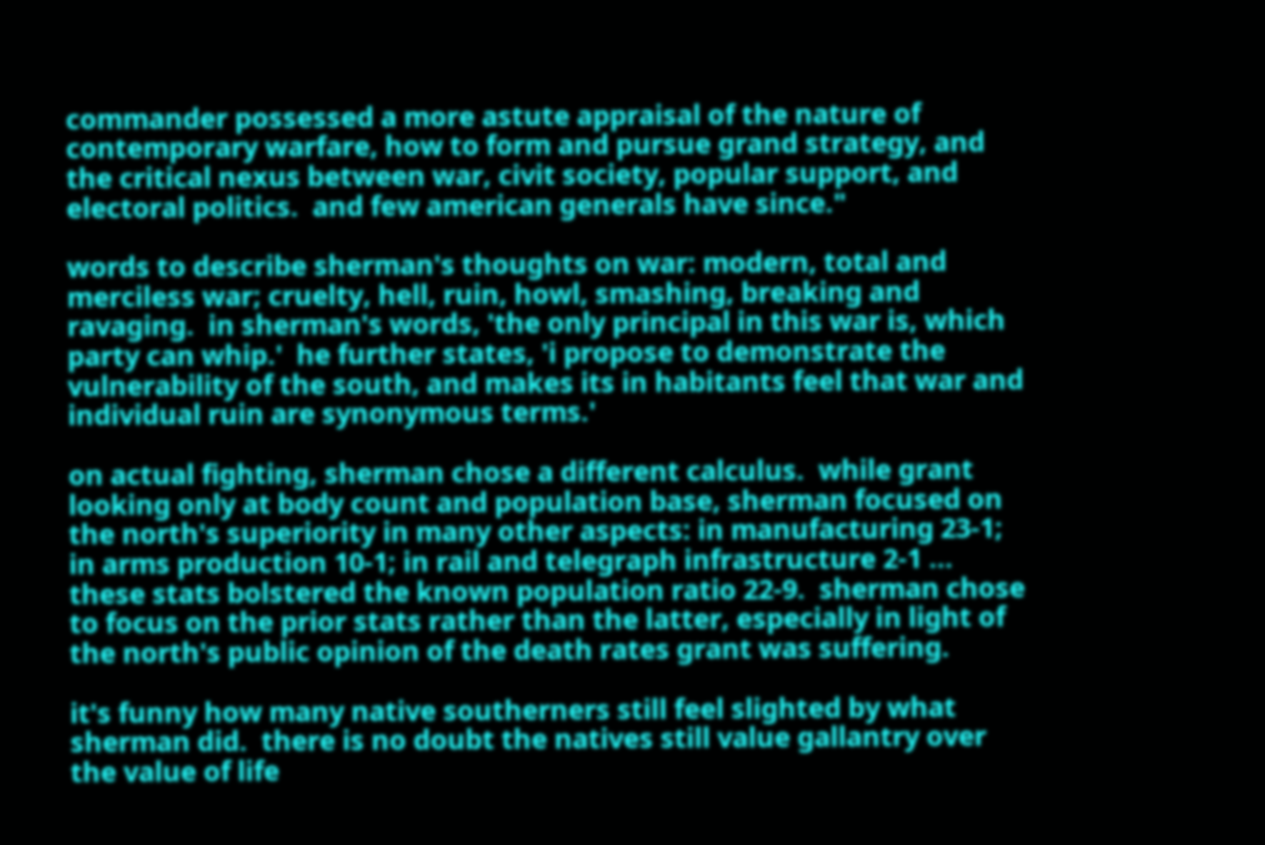commander possessed a more astute appraisal of the nature of contemporary warfare, how to form and pursue grand strategy, and the critical nexus between war, civit society, popular support, and electoral politics.  and few american generals have since."

words to describe sherman's thoughts on war: modern, total and merciless war; cruelty, hell, ruin, howl, smashing, breaking and ravaging.  in sherman's words, 'the only principal in this war is, which party can whip.'  he further states, 'i propose to demonstrate the vulnerability of the south, and makes its in habitants feel that war and individual ruin are synonymous terms.'

on actual fighting, sherman chose a different calculus.  while grant looking only at body count and population base, sherman focused on the north's superiority in many other aspects: in manufacturing 23-1; in arms production 10-1; in rail and telegraph infrastructure 2-1 ... these stats bolstered the known population ratio 22-9.  sherman chose to focus on the prior stats rather than the latter, especially in light of the north's public opinion of the death rates grant was suffering.

it's funny how many native southerners still feel slighted by what sherman did.  there is no doubt the natives still value gallantry over the value of life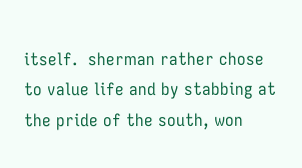itself.  sherman rather chose to value life and by stabbing at the pride of the south, won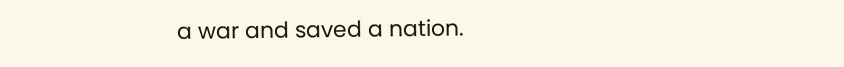a war and saved a nation.